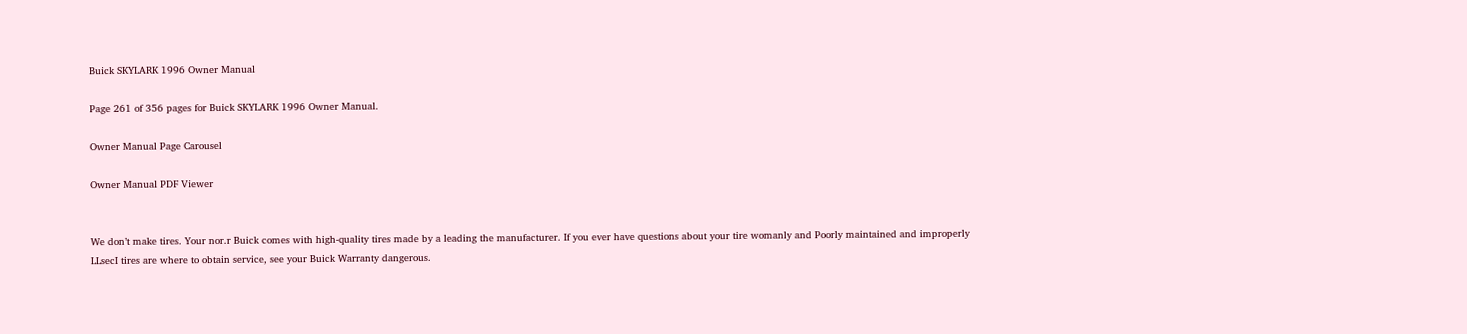Buick SKYLARK 1996 Owner Manual

Page 261 of 356 pages for Buick SKYLARK 1996 Owner Manual.

Owner Manual Page Carousel

Owner Manual PDF Viewer


We don’t make tires. Your nor.r Buick comes with high-quality tires made by a leading the manufacturer. If you ever have questions about your tire womanly and Poorly maintained and improperly LLsecI tires are where to obtain service, see your Buick Warranty dangerous.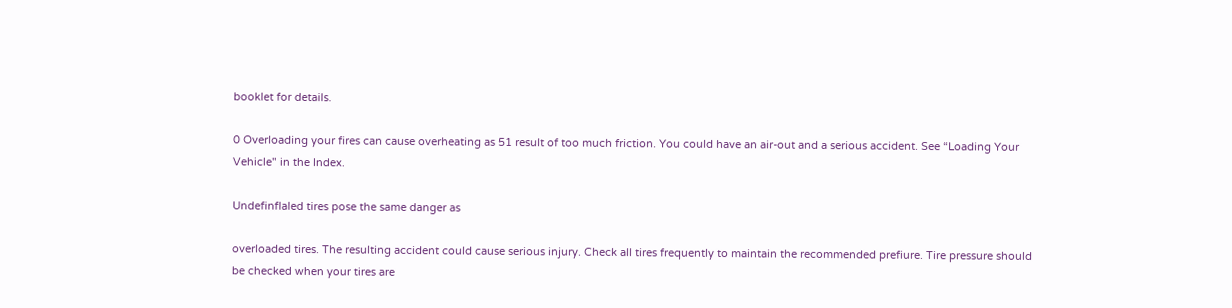booklet for details.

0 Overloading your fires can cause overheating as 51 result of too much friction. You could have an air-out and a serious accident. See “Loading Your Vehicle" in the Index.

Undefinflaled tires pose the same danger as

overloaded tires. The resulting accident could cause serious injury. Check all tires frequently to maintain the recommended prefiure. Tire pressure should be checked when your tires are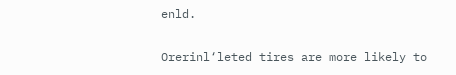enld.

Orerinl‘leted tires are more likely to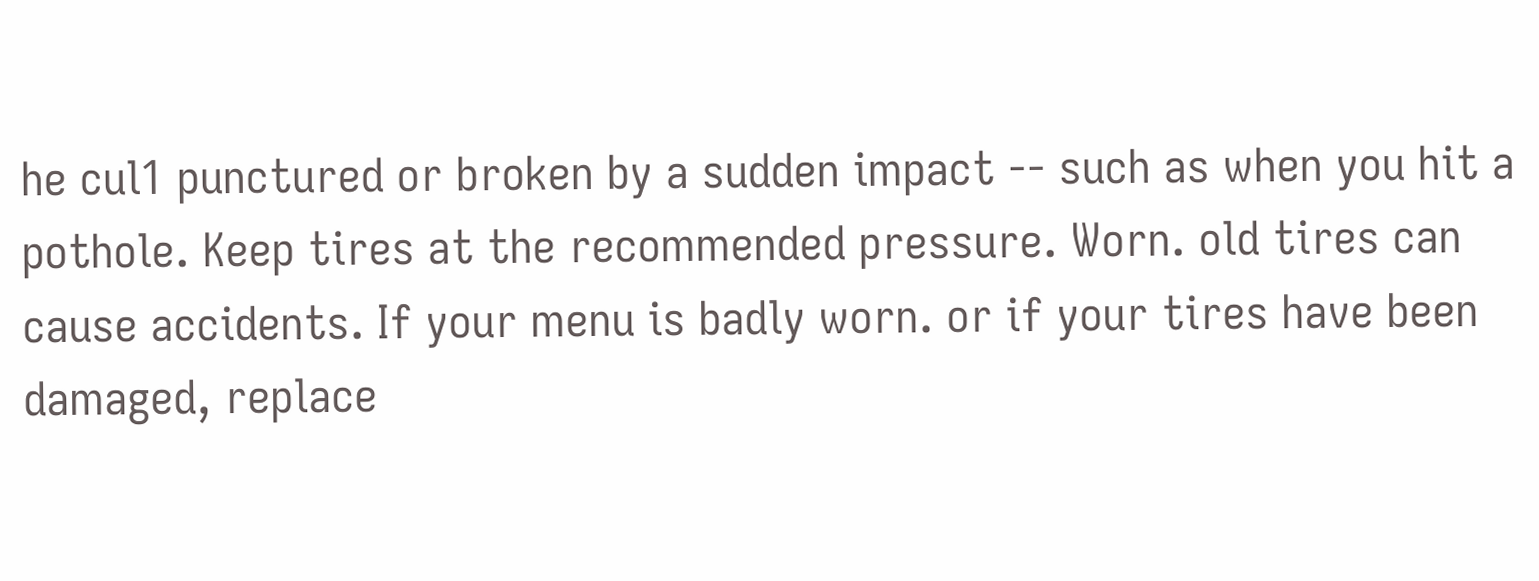he cul1 punctured or broken by a sudden impact -- such as when you hit a pothole. Keep tires at the recommended pressure. Worn. old tires can cause accidents. If your menu is badly worn. or if your tires have been damaged, replace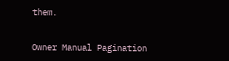them.


Owner Manual Pagination